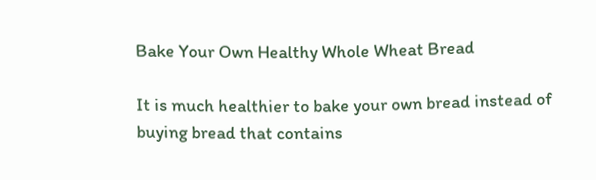Bake Your Own Healthy Whole Wheat Bread

It is much healthier to bake your own bread instead of buying bread that contains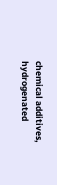chemical additives, hydrogenated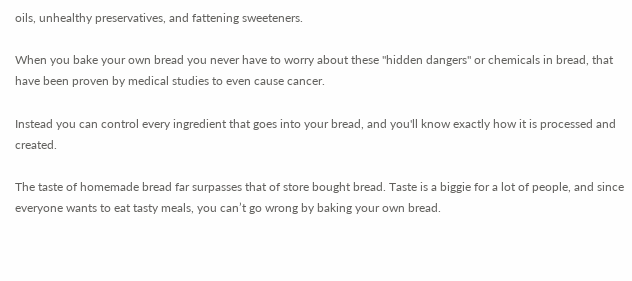oils, unhealthy preservatives, and fattening sweeteners.

When you bake your own bread you never have to worry about these "hidden dangers" or chemicals in bread, that have been proven by medical studies to even cause cancer.

Instead you can control every ingredient that goes into your bread, and you'll know exactly how it is processed and created.

The taste of homemade bread far surpasses that of store bought bread. Taste is a biggie for a lot of people, and since everyone wants to eat tasty meals, you can’t go wrong by baking your own bread.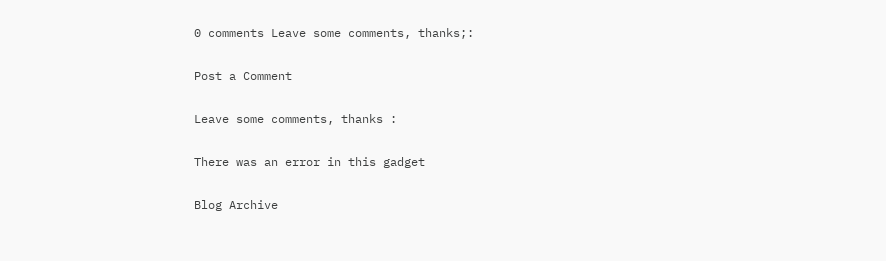0 comments Leave some comments, thanks;:

Post a Comment

Leave some comments, thanks :

There was an error in this gadget

Blog Archive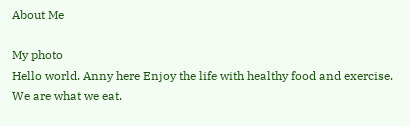About Me

My photo
Hello world. Anny here Enjoy the life with healthy food and exercise. We are what we eat.